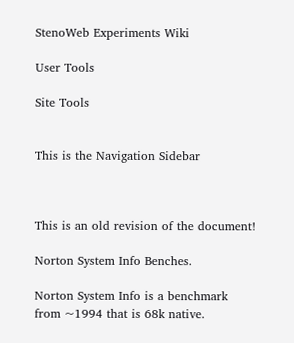StenoWeb Experiments Wiki

User Tools

Site Tools


This is the Navigation Sidebar



This is an old revision of the document!

Norton System Info Benches.

Norton System Info is a benchmark from ~1994 that is 68k native.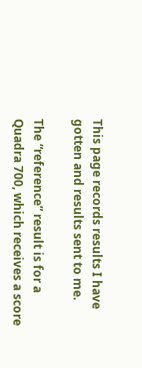This page records results I have gotten and results sent to me.

The “reference” result is for a Quadra 700, which receives a score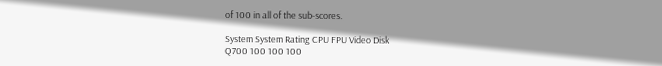of 100 in all of the sub-scores.

System System Rating CPU FPU Video Disk
Q700 100 100 100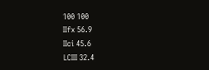100 100
IIfx 56.9
IIci 45.6
LCIII 32.4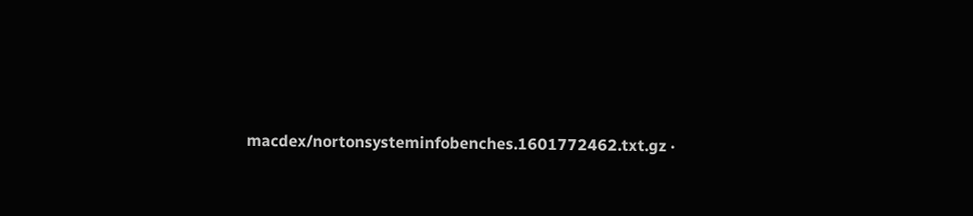macdex/nortonsysteminfobenches.1601772462.txt.gz ·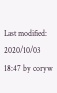Last modified: 2020/10/03 18:47 by coryw